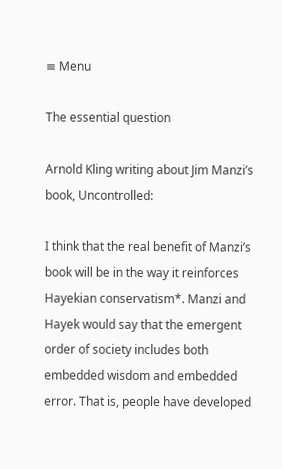≡ Menu

The essential question

Arnold Kling writing about Jim Manzi’s book, Uncontrolled:

I think that the real benefit of Manzi’s book will be in the way it reinforces Hayekian conservatism*. Manzi and Hayek would say that the emergent order of society includes both embedded wisdom and embedded error. That is, people have developed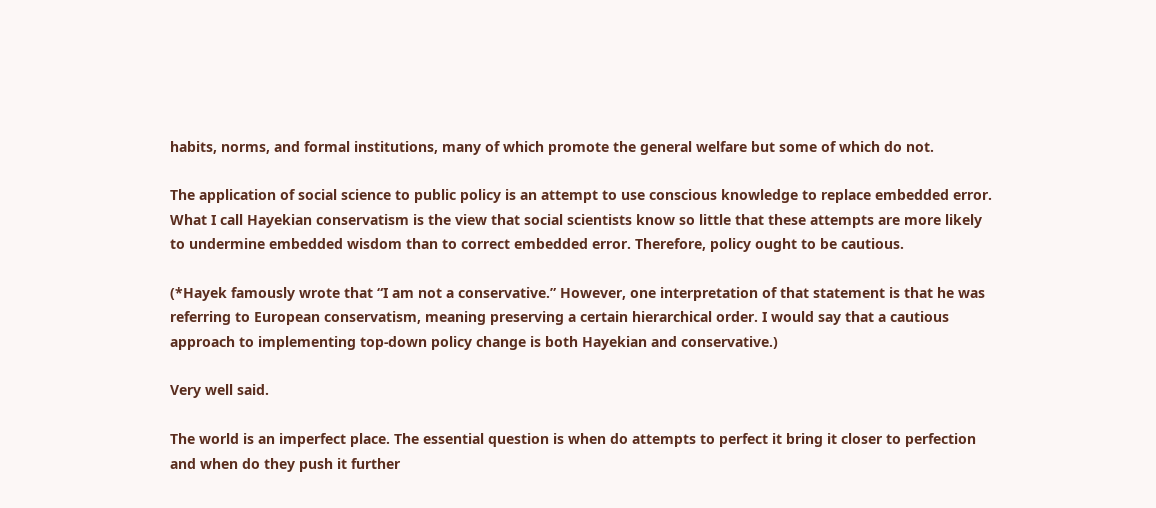habits, norms, and formal institutions, many of which promote the general welfare but some of which do not.

The application of social science to public policy is an attempt to use conscious knowledge to replace embedded error. What I call Hayekian conservatism is the view that social scientists know so little that these attempts are more likely to undermine embedded wisdom than to correct embedded error. Therefore, policy ought to be cautious.

(*Hayek famously wrote that “I am not a conservative.” However, one interpretation of that statement is that he was referring to European conservatism, meaning preserving a certain hierarchical order. I would say that a cautious approach to implementing top-down policy change is both Hayekian and conservative.)

Very well said.

The world is an imperfect place. The essential question is when do attempts to perfect it bring it closer to perfection and when do they push it further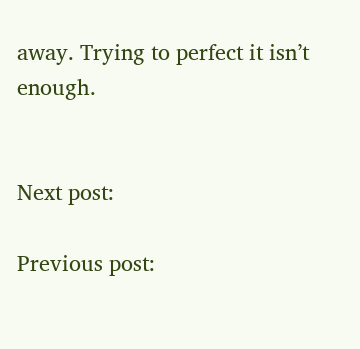away. Trying to perfect it isn’t enough.


Next post:

Previous post: